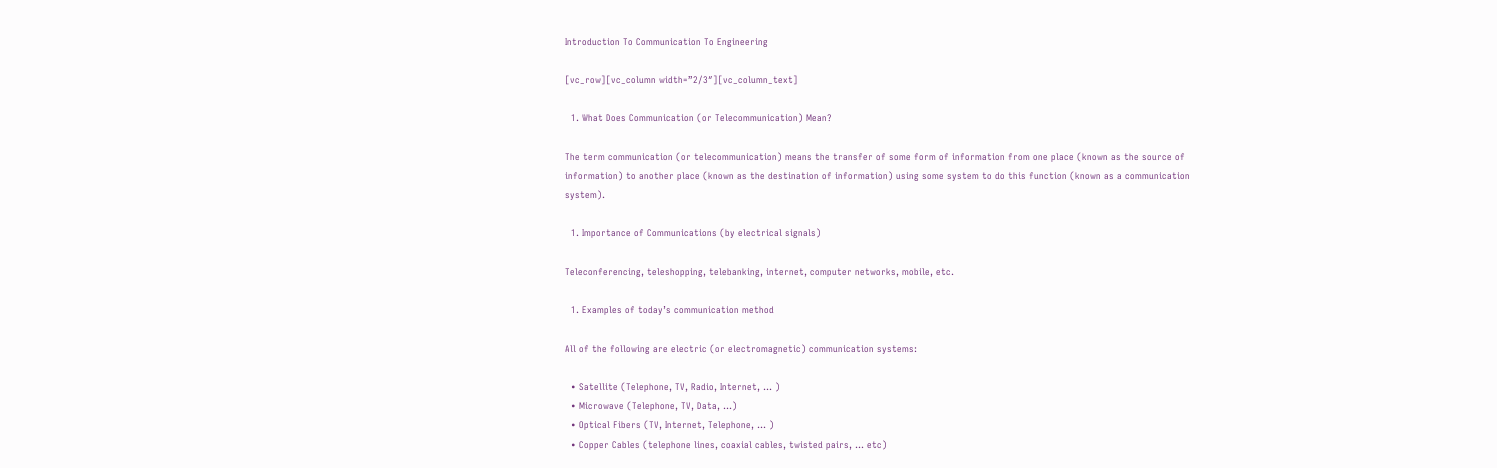Introduction To Communication To Engineering

[vc_row][vc_column width=”2/3″][vc_column_text]

  1. What Does Communication (or Telecommunication) Mean?

The term communication (or telecommunication) means the transfer of some form of information from one place (known as the source of information) to another place (known as the destination of information) using some system to do this function (known as a communication system).

  1. Importance of Communications (by electrical signals)

Teleconferencing, teleshopping, telebanking, internet, computer networks, mobile, etc.

  1. Examples of today’s communication method

All of the following are electric (or electromagnetic) communication systems:

  • Satellite (Telephone, TV, Radio, Internet, … )
  • Microwave (Telephone, TV, Data, …)
  • Optical Fibers (TV, Internet, Telephone, … )
  • Copper Cables (telephone lines, coaxial cables, twisted pairs, … etc)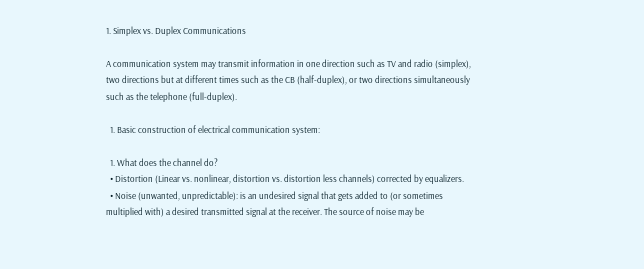1. Simplex vs. Duplex Communications

A communication system may transmit information in one direction such as TV and radio (simplex), two directions but at different times such as the CB (half-duplex), or two directions simultaneously such as the telephone (full-duplex).

  1. Basic construction of electrical communication system:

  1. What does the channel do?
  • Distortion (Linear vs. nonlinear, distortion vs. distortion less channels) corrected by equalizers.
  • Noise (unwanted, unpredictable): is an undesired signal that gets added to (or sometimes multiplied with) a desired transmitted signal at the receiver. The source of noise may be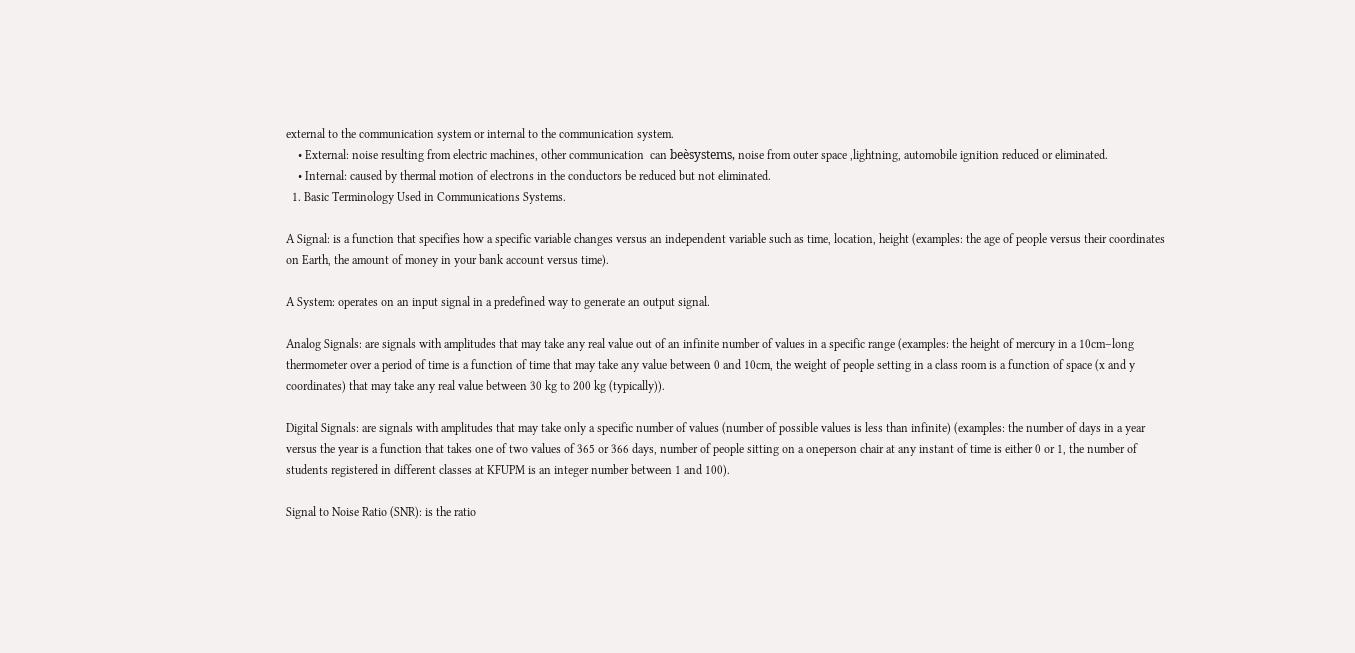external to the communication system or internal to the communication system.
    • External: noise resulting from electric machines, other communication  can beèsystems, noise from outer space ,lightning, automobile ignition reduced or eliminated.
    • Internal: caused by thermal motion of electrons in the conductors be reduced but not eliminated.
  1. Basic Terminology Used in Communications Systems.

A Signal: is a function that specifies how a specific variable changes versus an independent variable such as time, location, height (examples: the age of people versus their coordinates on Earth, the amount of money in your bank account versus time).

A System: operates on an input signal in a predefined way to generate an output signal.

Analog Signals: are signals with amplitudes that may take any real value out of an infinite number of values in a specific range (examples: the height of mercury in a 10cm–long thermometer over a period of time is a function of time that may take any value between 0 and 10cm, the weight of people setting in a class room is a function of space (x and y coordinates) that may take any real value between 30 kg to 200 kg (typically)).

Digital Signals: are signals with amplitudes that may take only a specific number of values (number of possible values is less than infinite) (examples: the number of days in a year versus the year is a function that takes one of two values of 365 or 366 days, number of people sitting on a oneperson chair at any instant of time is either 0 or 1, the number of students registered in different classes at KFUPM is an integer number between 1 and 100).

Signal to Noise Ratio (SNR): is the ratio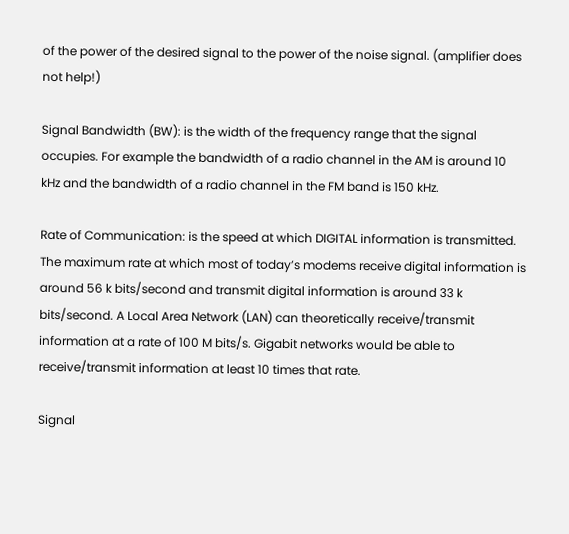of the power of the desired signal to the power of the noise signal. (amplifier does not help!)

Signal Bandwidth (BW): is the width of the frequency range that the signal occupies. For example the bandwidth of a radio channel in the AM is around 10 kHz and the bandwidth of a radio channel in the FM band is 150 kHz.

Rate of Communication: is the speed at which DIGITAL information is transmitted. The maximum rate at which most of today’s modems receive digital information is around 56 k bits/second and transmit digital information is around 33 k bits/second. A Local Area Network (LAN) can theoretically receive/transmit information at a rate of 100 M bits/s. Gigabit networks would be able to receive/transmit information at least 10 times that rate.

Signal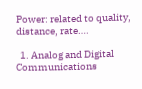Power: related to quality, distance, rate….

  1. Analog and Digital Communications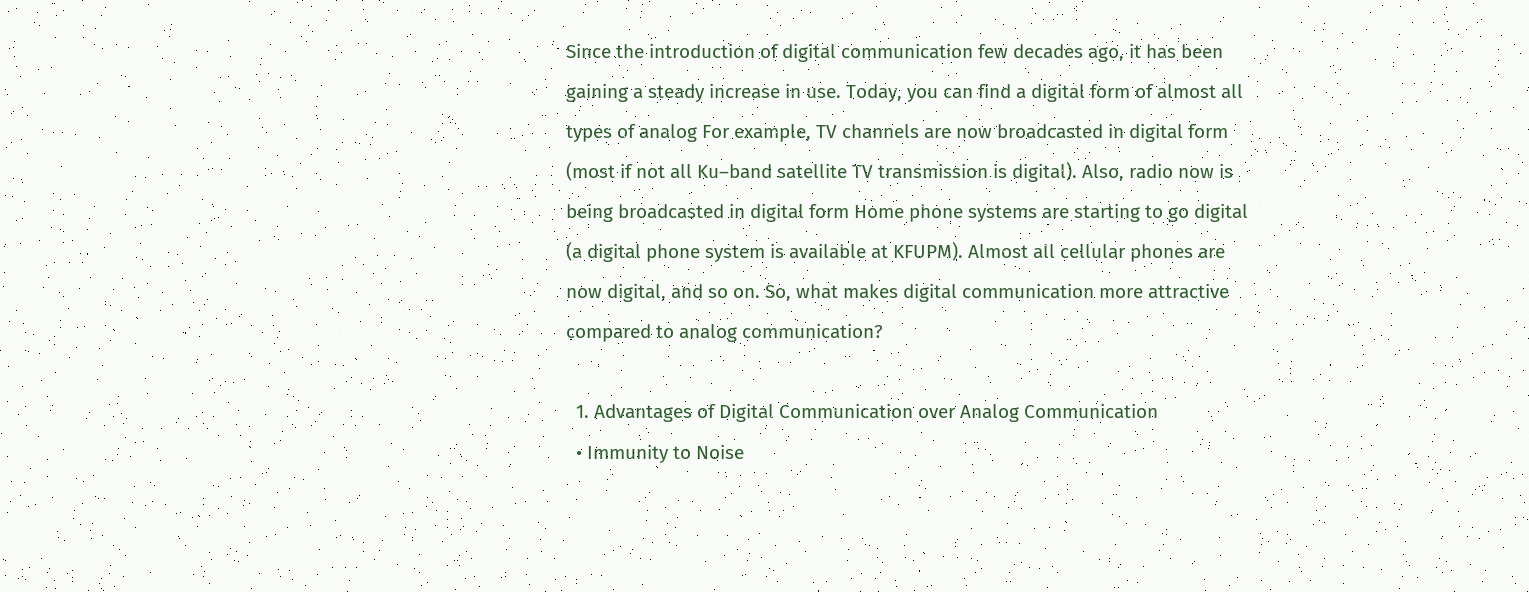Since the introduction of digital communication few decades ago, it has been gaining a steady increase in use. Today, you can find a digital form of almost all types of analog For example, TV channels are now broadcasted in digital form (most if not all Ku–band satellite TV transmission is digital). Also, radio now is being broadcasted in digital form Home phone systems are starting to go digital (a digital phone system is available at KFUPM). Almost all cellular phones are now digital, and so on. So, what makes digital communication more attractive compared to analog communication?

  1. Advantages of Digital Communication over Analog Communication
  • Immunity to Noise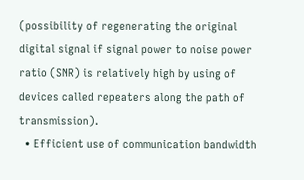(possibility of regenerating the original digital signal if signal power to noise power ratio (SNR) is relatively high by using of devices called repeaters along the path of transmission).
  • Efficient use of communication bandwidth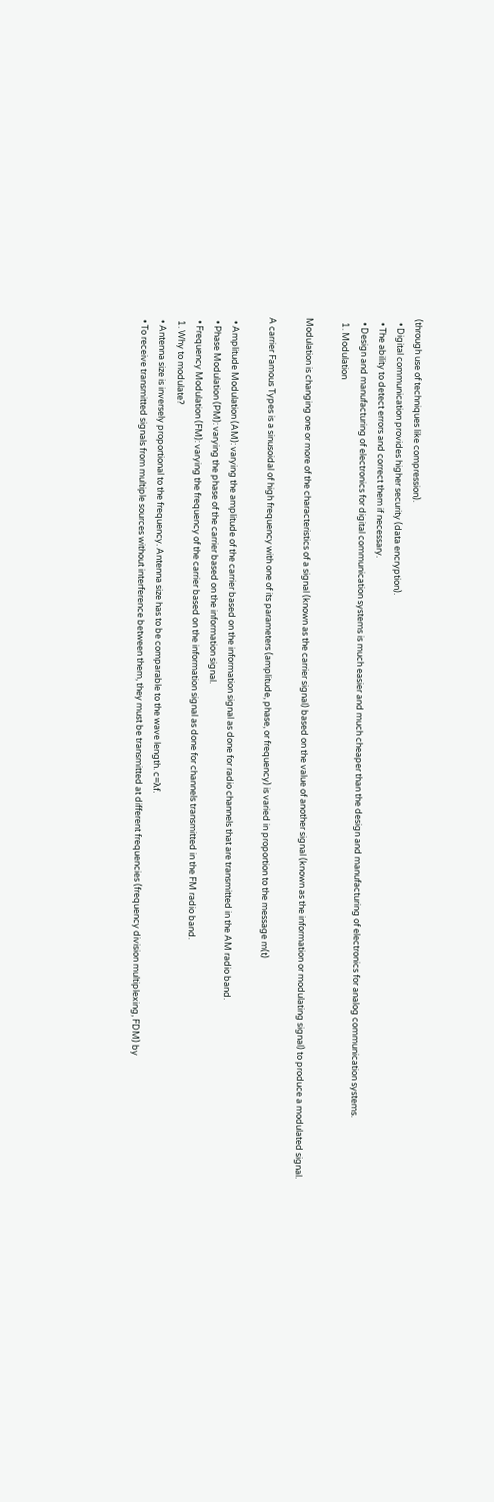(through use of techniques like compression).
  • Digital communication provides higher security (data encryption).
  • The ability to detect errors and correct them if necessary.
  • Design and manufacturing of electronics for digital communication systems is much easier and much cheaper than the design and manufacturing of electronics for analog communication systems.
  1. Modulation

Modulation is changing one or more of the characteristics of a signal (known as the carrier signal) based on the value of another signal (known as the information or modulating signal) to produce a modulated signal.

A carrier Famous Types is a sinusoidal of high frequency with one of its parameters (amplitude, phase, or frequency) is varied in proportion to the message m(t)

  • Amplitude Modulation (AM): varying the amplitude of the carrier based on the information signal as done for radio channels that are transmitted in the AM radio band.
  • Phase Modulation (PM): varying the phase of the carrier based on the information signal.
  • Frequency Modulation (FM): varying the frequency of the carrier based on the information signal as done for channels transmitted in the FM radio band.
  1. Why to modulate?
  • Antenna size is inversely proportional to the frequency. Antenna size has to be comparable to the wave length. c=λf.
  • To receive transmitted signals from multiple sources without interference between them, they must be transmitted at different frequencies (frequency division multiplexing, FDM) by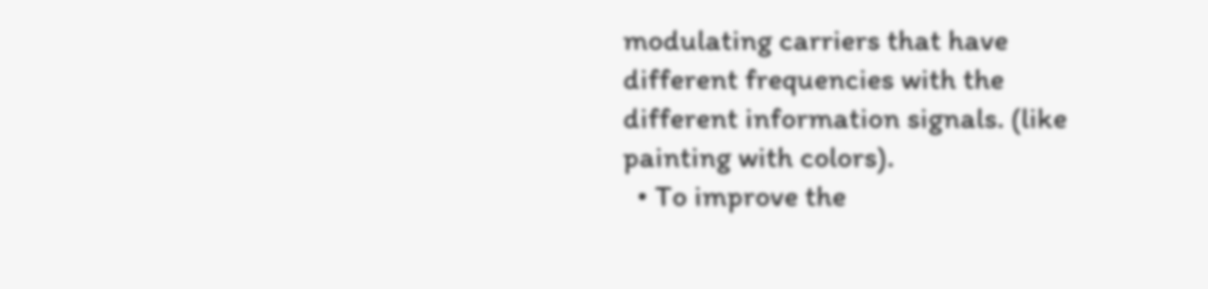modulating carriers that have different frequencies with the different information signals. (like painting with colors).
  • To improve the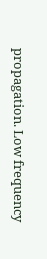propagation. Low frequency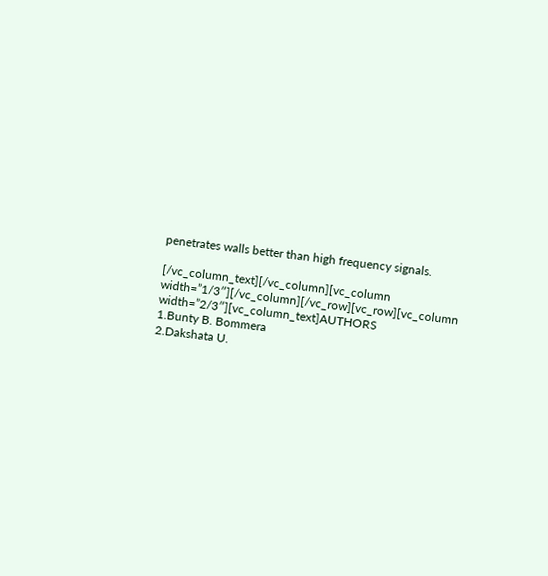penetrates walls better than high frequency signals.

[/vc_column_text][/vc_column][vc_column width=”1/3″][/vc_column][/vc_row][vc_row][vc_column width=”2/3″][vc_column_text]AUTHORS
1.Bunty B. Bommera
2.Dakshata U.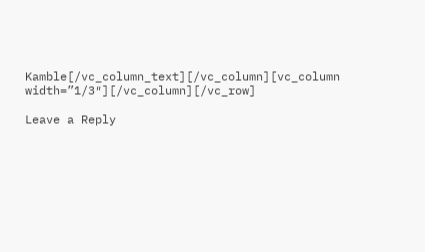Kamble[/vc_column_text][/vc_column][vc_column width=”1/3″][/vc_column][/vc_row]

Leave a Reply